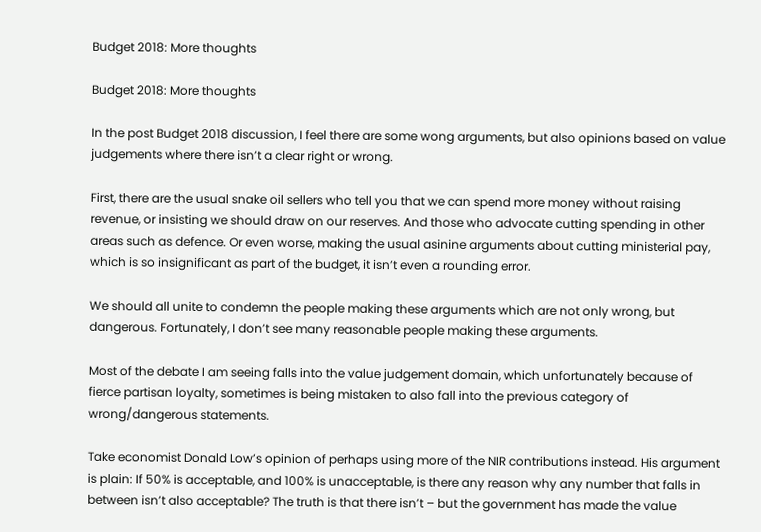Budget 2018: More thoughts

Budget 2018: More thoughts

In the post Budget 2018 discussion, I feel there are some wong arguments, but also opinions based on value judgements where there isn’t a clear right or wrong.

First, there are the usual snake oil sellers who tell you that we can spend more money without raising revenue, or insisting we should draw on our reserves. And those who advocate cutting spending in other areas such as defence. Or even worse, making the usual asinine arguments about cutting ministerial pay, which is so insignificant as part of the budget, it isn’t even a rounding error.

We should all unite to condemn the people making these arguments which are not only wrong, but dangerous. Fortunately, I don’t see many reasonable people making these arguments.

Most of the debate I am seeing falls into the value judgement domain, which unfortunately because of fierce partisan loyalty, sometimes is being mistaken to also fall into the previous category of wrong/dangerous statements.

Take economist Donald Low’s opinion of perhaps using more of the NIR contributions instead. His argument is plain: If 50% is acceptable, and 100% is unacceptable, is there any reason why any number that falls in between isn’t also acceptable? The truth is that there isn’t – but the government has made the value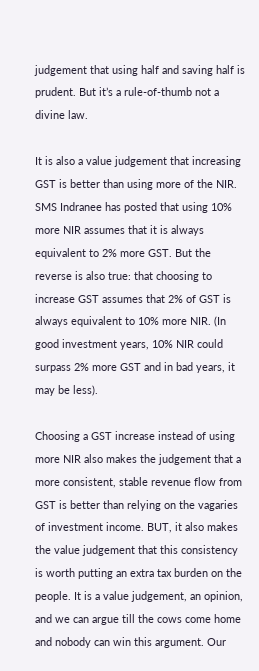judgement that using half and saving half is prudent. But it’s a rule-of-thumb not a divine law.

It is also a value judgement that increasing GST is better than using more of the NIR. SMS Indranee has posted that using 10% more NIR assumes that it is always equivalent to 2% more GST. But the reverse is also true: that choosing to increase GST assumes that 2% of GST is always equivalent to 10% more NIR. (In good investment years, 10% NIR could surpass 2% more GST and in bad years, it may be less).

Choosing a GST increase instead of using more NIR also makes the judgement that a more consistent, stable revenue flow from GST is better than relying on the vagaries of investment income. BUT, it also makes the value judgement that this consistency is worth putting an extra tax burden on the people. It is a value judgement, an opinion, and we can argue till the cows come home and nobody can win this argument. Our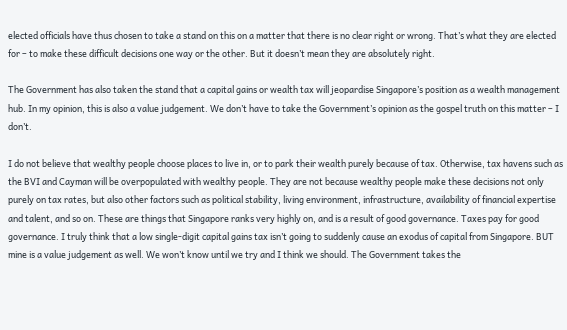elected officials have thus chosen to take a stand on this on a matter that there is no clear right or wrong. That’s what they are elected for – to make these difficult decisions one way or the other. But it doesn’t mean they are absolutely right.

The Government has also taken the stand that a capital gains or wealth tax will jeopardise Singapore’s position as a wealth management hub. In my opinion, this is also a value judgement. We don’t have to take the Government’s opinion as the gospel truth on this matter – I don’t.

I do not believe that wealthy people choose places to live in, or to park their wealth purely because of tax. Otherwise, tax havens such as the BVI and Cayman will be overpopulated with wealthy people. They are not because wealthy people make these decisions not only purely on tax rates, but also other factors such as political stability, living environment, infrastructure, availability of financial expertise and talent, and so on. These are things that Singapore ranks very highly on, and is a result of good governance. Taxes pay for good governance. I truly think that a low single-digit capital gains tax isn’t going to suddenly cause an exodus of capital from Singapore. BUT mine is a value judgement as well. We won’t know until we try and I think we should. The Government takes the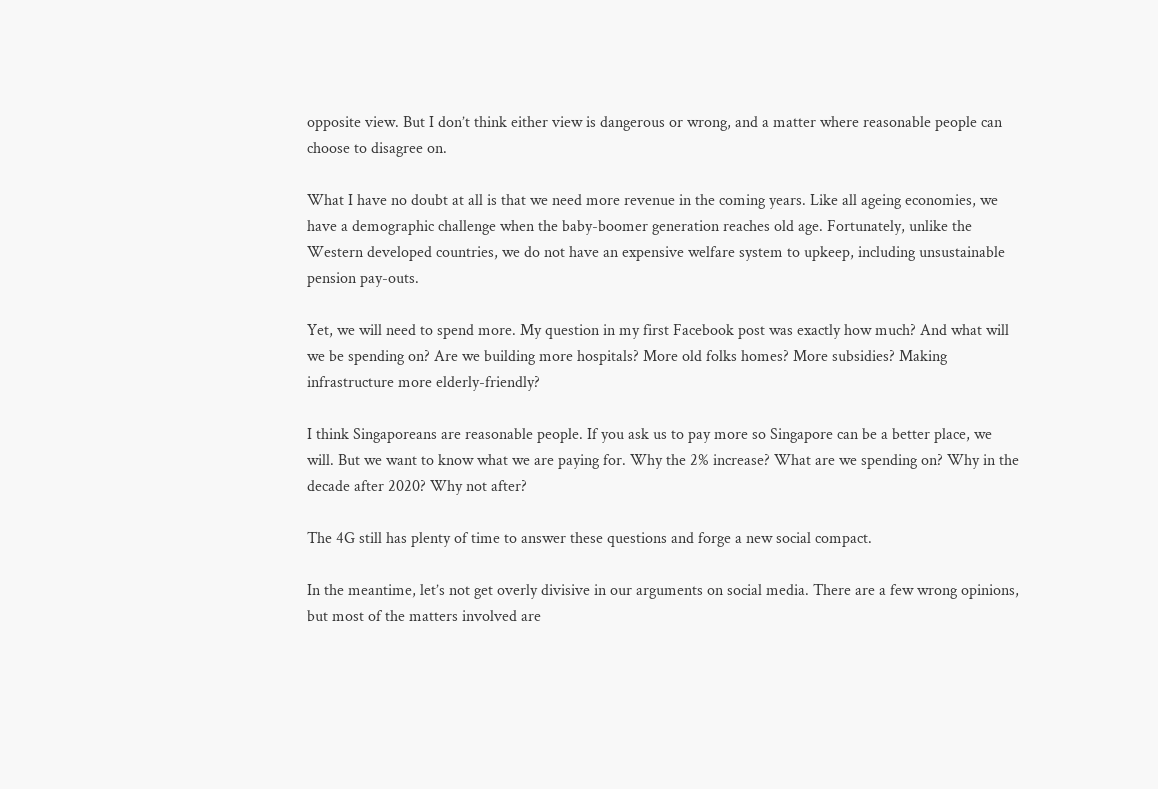opposite view. But I don’t think either view is dangerous or wrong, and a matter where reasonable people can choose to disagree on.

What I have no doubt at all is that we need more revenue in the coming years. Like all ageing economies, we have a demographic challenge when the baby-boomer generation reaches old age. Fortunately, unlike the Western developed countries, we do not have an expensive welfare system to upkeep, including unsustainable pension pay-outs.

Yet, we will need to spend more. My question in my first Facebook post was exactly how much? And what will we be spending on? Are we building more hospitals? More old folks homes? More subsidies? Making infrastructure more elderly-friendly?

I think Singaporeans are reasonable people. If you ask us to pay more so Singapore can be a better place, we will. But we want to know what we are paying for. Why the 2% increase? What are we spending on? Why in the decade after 2020? Why not after?

The 4G still has plenty of time to answer these questions and forge a new social compact.

In the meantime, let’s not get overly divisive in our arguments on social media. There are a few wrong opinions, but most of the matters involved are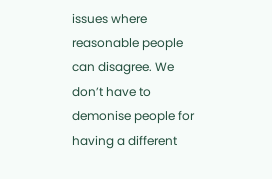issues where reasonable people can disagree. We don’t have to demonise people for having a different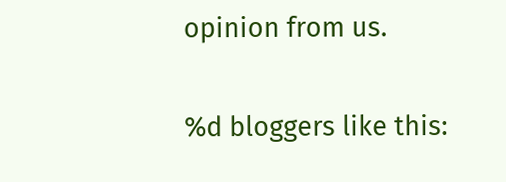opinion from us.

%d bloggers like this: